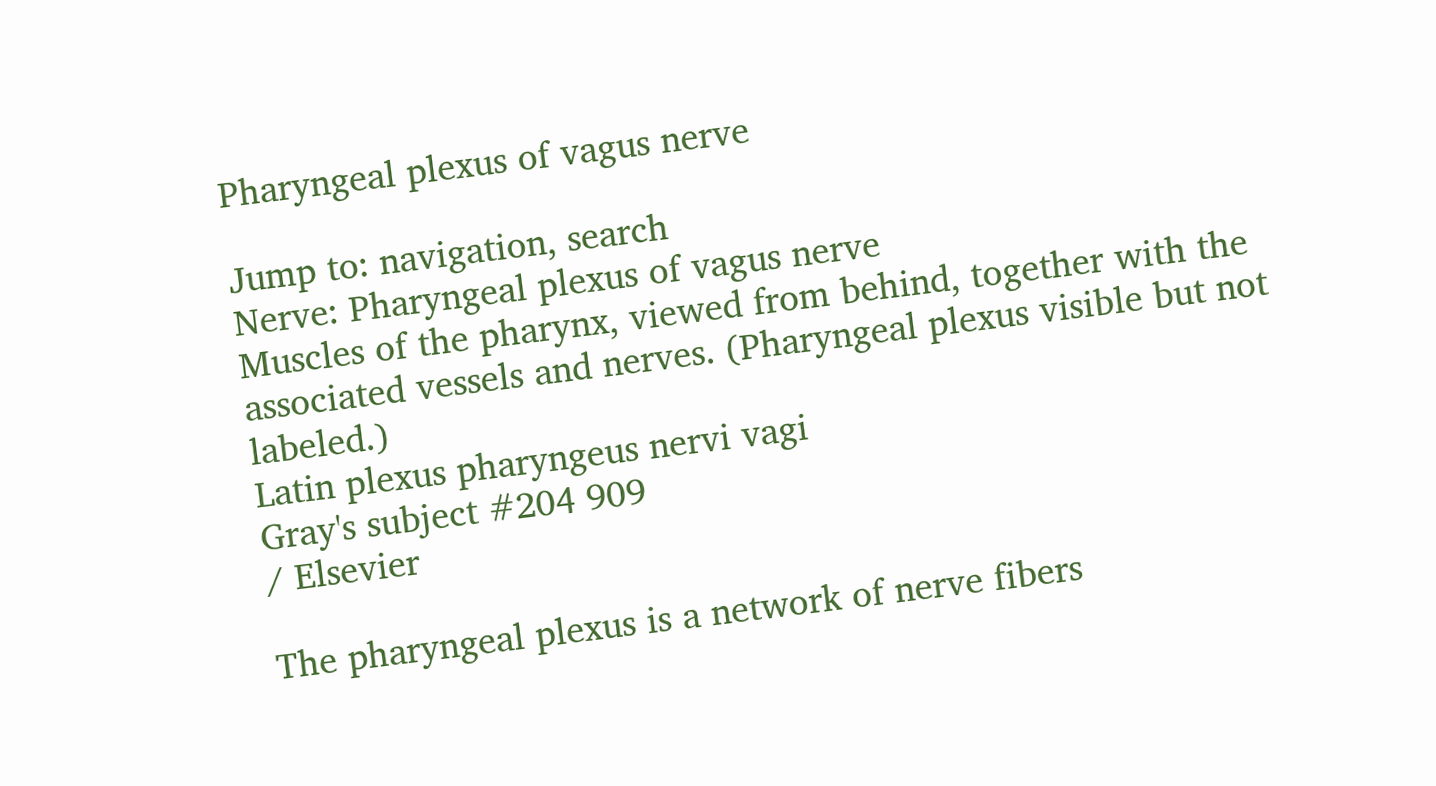Pharyngeal plexus of vagus nerve

Jump to: navigation, search
Nerve: Pharyngeal plexus of vagus nerve
Muscles of the pharynx, viewed from behind, together with the associated vessels and nerves. (Pharyngeal plexus visible but not labeled.)
Latin plexus pharyngeus nervi vagi
Gray's subject #204 909
/ Elsevier

The pharyngeal plexus is a network of nerve fibers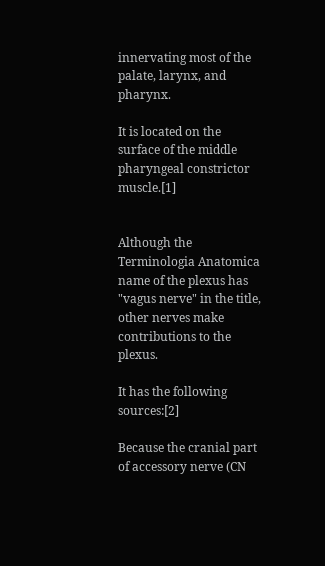innervating most of the palate, larynx, and pharynx.

It is located on the surface of the middle pharyngeal constrictor muscle.[1]


Although the Terminologia Anatomica name of the plexus has "vagus nerve" in the title, other nerves make contributions to the plexus.

It has the following sources:[2]

Because the cranial part of accessory nerve (CN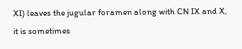XI) leaves the jugular foramen along with CN IX and X, it is sometimes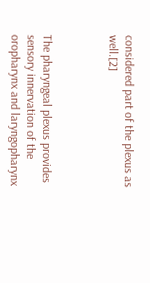considered part of the plexus as well.[2]



The pharyngeal plexus provides sensory innervation of the oropharynx and laryngopharynx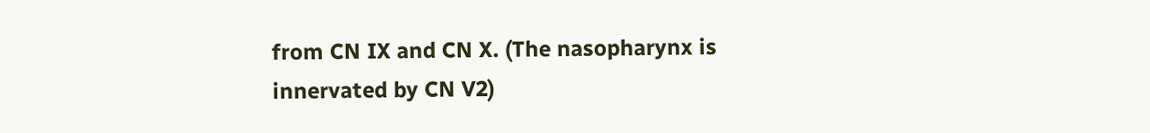from CN IX and CN X. (The nasopharynx is innervated by CN V2)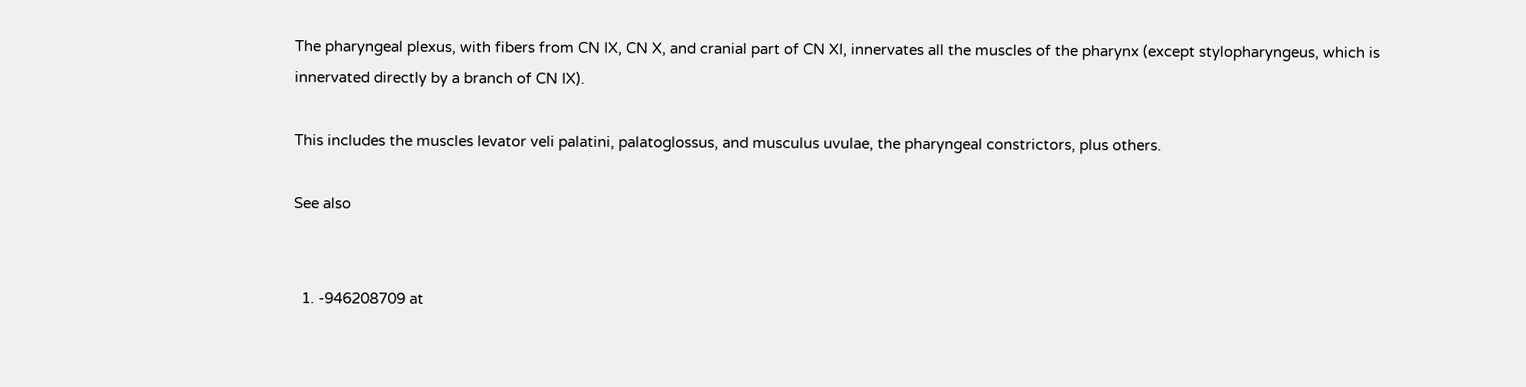The pharyngeal plexus, with fibers from CN IX, CN X, and cranial part of CN XI, innervates all the muscles of the pharynx (except stylopharyngeus, which is innervated directly by a branch of CN IX).

This includes the muscles levator veli palatini, palatoglossus, and musculus uvulae, the pharyngeal constrictors, plus others.

See also


  1. -946208709 at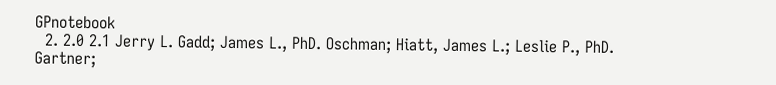GPnotebook
  2. 2.0 2.1 Jerry L. Gadd; James L., PhD. Oschman; Hiatt, James L.; Leslie P., PhD. Gartner;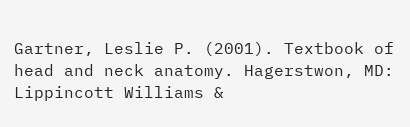Gartner, Leslie P. (2001). Textbook of head and neck anatomy. Hagerstwon, MD: Lippincott Williams &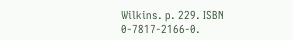Wilkins. p. 229. ISBN 0-7817-2166-0.